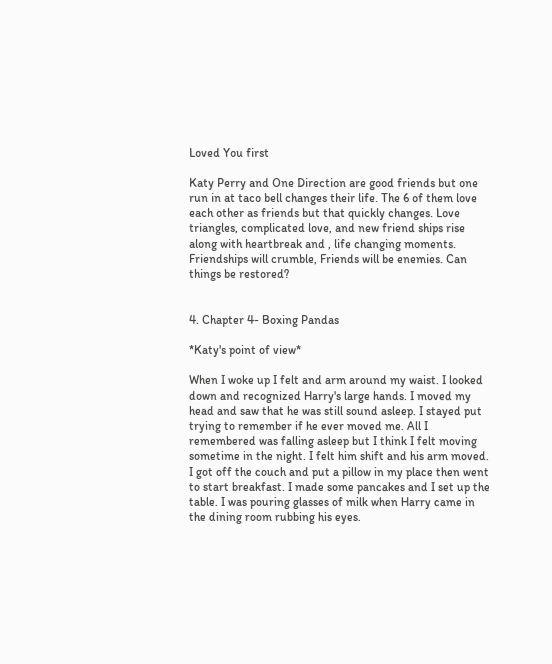Loved You first

Katy Perry and One Direction are good friends but one run in at taco bell changes their life. The 6 of them love each other as friends but that quickly changes. Love triangles, complicated love, and new friend ships rise along with heartbreak and , life changing moments. Friendships will crumble, Friends will be enemies. Can things be restored?


4. Chapter 4- Boxing Pandas

*Katy's point of view*

When I woke up I felt and arm around my waist. I looked down and recognized Harry's large hands. I moved my head and saw that he was still sound asleep. I stayed put trying to remember if he ever moved me. All I remembered was falling asleep but I think I felt moving sometime in the night. I felt him shift and his arm moved. I got off the couch and put a pillow in my place then went to start breakfast. I made some pancakes and I set up the table. I was pouring glasses of milk when Harry came in the dining room rubbing his eyes.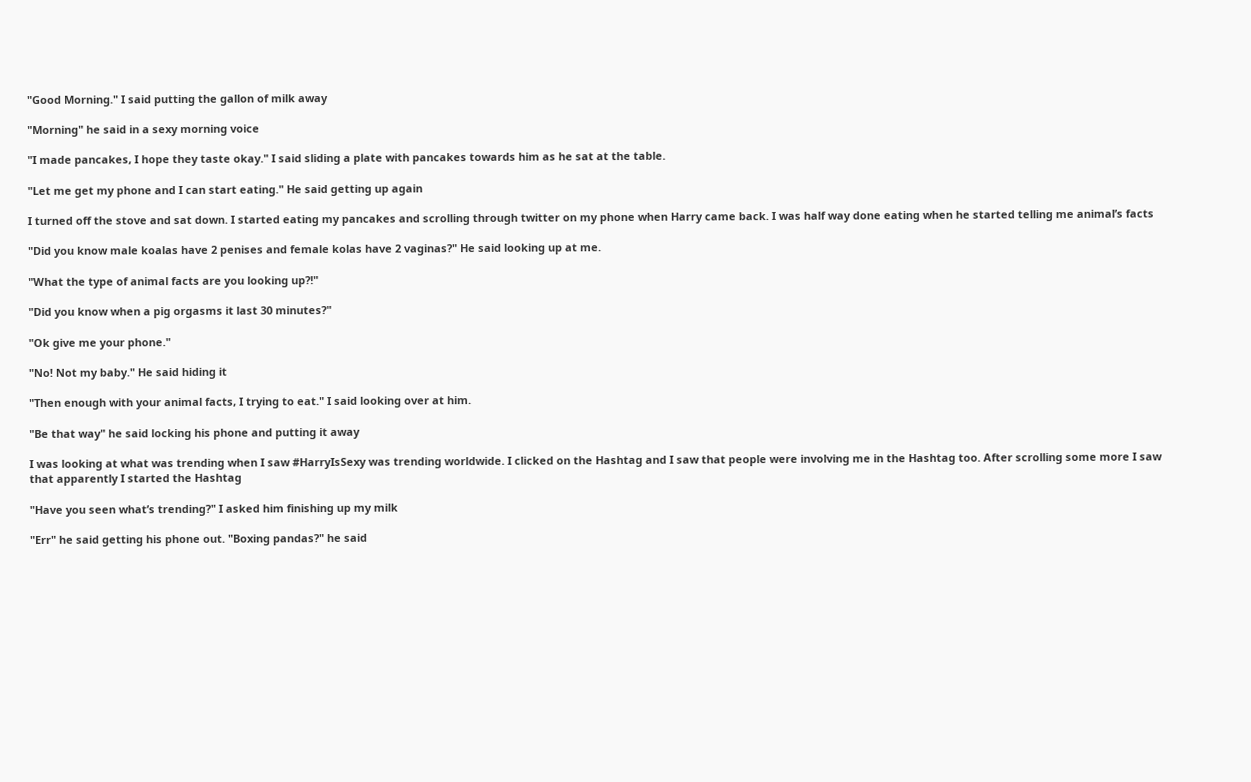"Good Morning." I said putting the gallon of milk away

"Morning" he said in a sexy morning voice

"I made pancakes, I hope they taste okay." I said sliding a plate with pancakes towards him as he sat at the table.

"Let me get my phone and I can start eating." He said getting up again

I turned off the stove and sat down. I started eating my pancakes and scrolling through twitter on my phone when Harry came back. I was half way done eating when he started telling me animal’s facts

"Did you know male koalas have 2 penises and female kolas have 2 vaginas?" He said looking up at me.

"What the type of animal facts are you looking up?!"

"Did you know when a pig orgasms it last 30 minutes?"

"Ok give me your phone."

"No! Not my baby." He said hiding it

"Then enough with your animal facts, I trying to eat." I said looking over at him.

"Be that way" he said locking his phone and putting it away

I was looking at what was trending when I saw #HarryIsSexy was trending worldwide. I clicked on the Hashtag and I saw that people were involving me in the Hashtag too. After scrolling some more I saw that apparently I started the Hashtag

"Have you seen what’s trending?" I asked him finishing up my milk

"Err" he said getting his phone out. "Boxing pandas?" he said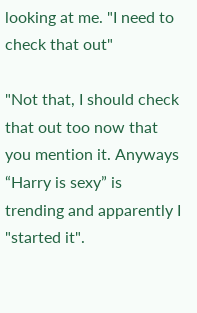looking at me. "I need to check that out"

"Not that, I should check that out too now that you mention it. Anyways “Harry is sexy” is trending and apparently I "started it".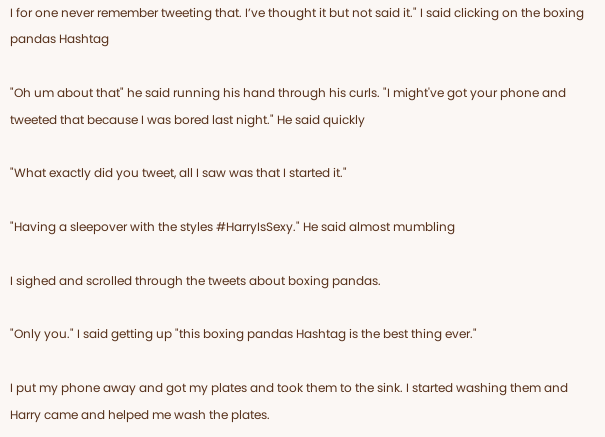I for one never remember tweeting that. I’ve thought it but not said it." I said clicking on the boxing pandas Hashtag

"Oh um about that" he said running his hand through his curls. "I might've got your phone and tweeted that because I was bored last night." He said quickly

"What exactly did you tweet, all I saw was that I started it."

"Having a sleepover with the styles #HarryIsSexy." He said almost mumbling

I sighed and scrolled through the tweets about boxing pandas.

"Only you." I said getting up "this boxing pandas Hashtag is the best thing ever."

I put my phone away and got my plates and took them to the sink. I started washing them and Harry came and helped me wash the plates.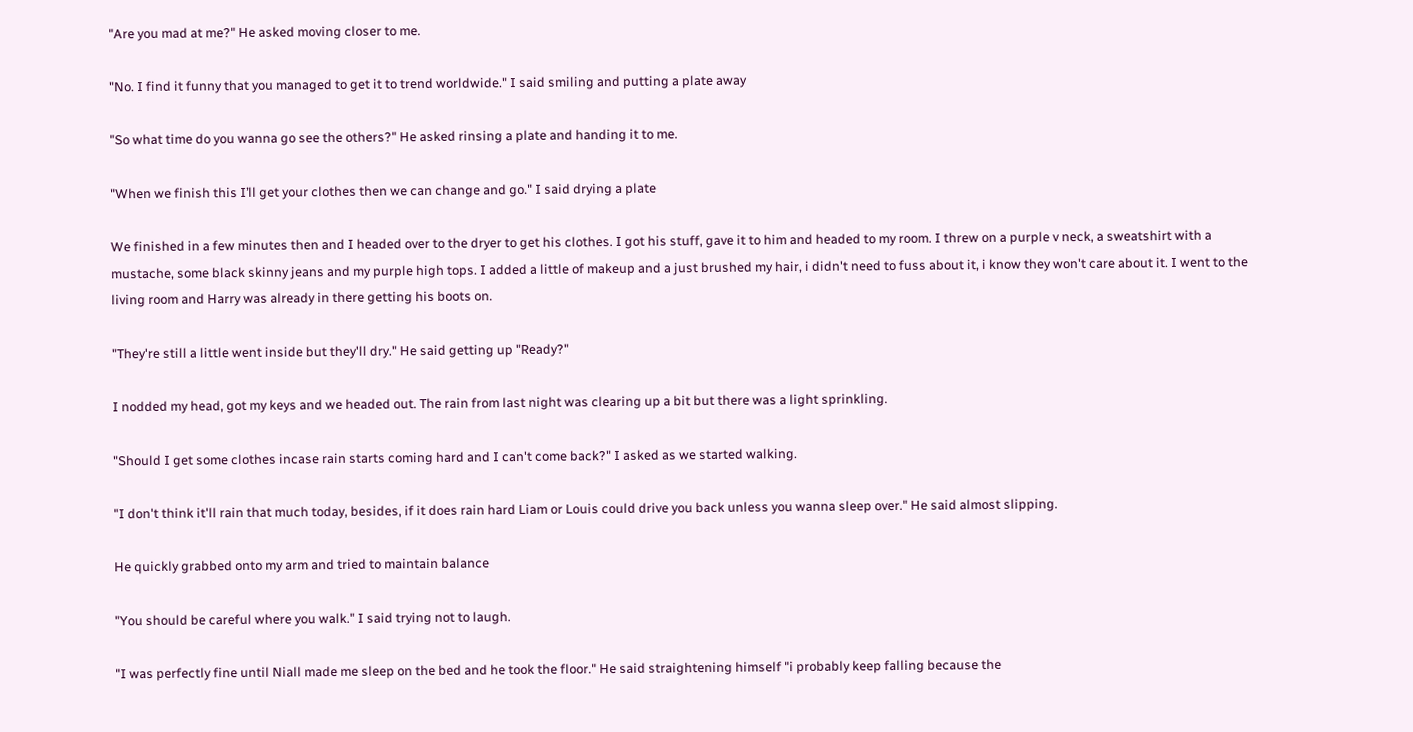"Are you mad at me?" He asked moving closer to me.

"No. I find it funny that you managed to get it to trend worldwide." I said smiling and putting a plate away

"So what time do you wanna go see the others?" He asked rinsing a plate and handing it to me.

"When we finish this I’ll get your clothes then we can change and go." I said drying a plate

We finished in a few minutes then and I headed over to the dryer to get his clothes. I got his stuff, gave it to him and headed to my room. I threw on a purple v neck, a sweatshirt with a mustache, some black skinny jeans and my purple high tops. I added a little of makeup and a just brushed my hair, i didn't need to fuss about it, i know they won't care about it. I went to the living room and Harry was already in there getting his boots on.

"They're still a little went inside but they'll dry." He said getting up "Ready?"

I nodded my head, got my keys and we headed out. The rain from last night was clearing up a bit but there was a light sprinkling.

"Should I get some clothes incase rain starts coming hard and I can't come back?" I asked as we started walking.

"I don't think it'll rain that much today, besides, if it does rain hard Liam or Louis could drive you back unless you wanna sleep over." He said almost slipping.

He quickly grabbed onto my arm and tried to maintain balance

"You should be careful where you walk." I said trying not to laugh.

"I was perfectly fine until Niall made me sleep on the bed and he took the floor." He said straightening himself "i probably keep falling because the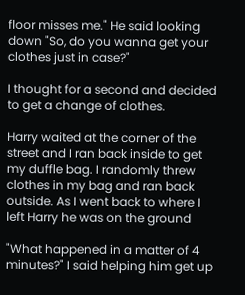floor misses me." He said looking down "So, do you wanna get your clothes just in case?"

I thought for a second and decided to get a change of clothes.

Harry waited at the corner of the street and I ran back inside to get my duffle bag. I randomly threw clothes in my bag and ran back outside. As I went back to where I left Harry he was on the ground

"What happened in a matter of 4 minutes?" I said helping him get up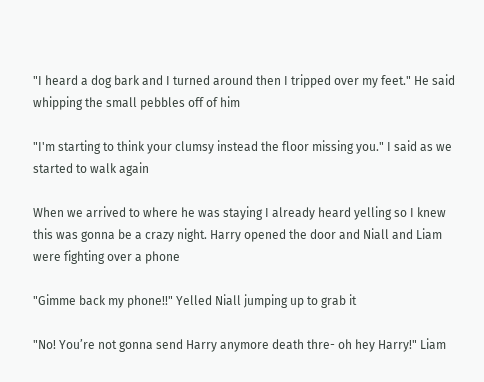"I heard a dog bark and I turned around then I tripped over my feet." He said whipping the small pebbles off of him

"I'm starting to think your clumsy instead the floor missing you." I said as we started to walk again

When we arrived to where he was staying I already heard yelling so I knew this was gonna be a crazy night. Harry opened the door and Niall and Liam were fighting over a phone

"Gimme back my phone!!" Yelled Niall jumping up to grab it

"No! You’re not gonna send Harry anymore death thre- oh hey Harry!" Liam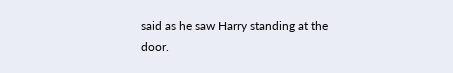said as he saw Harry standing at the door.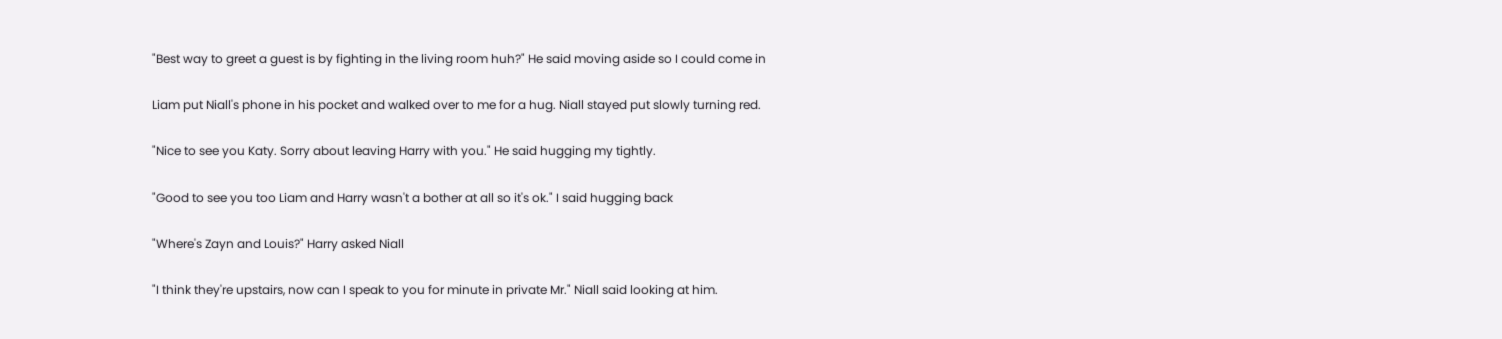"Best way to greet a guest is by fighting in the living room huh?" He said moving aside so I could come in

Liam put Niall's phone in his pocket and walked over to me for a hug. Niall stayed put slowly turning red.

"Nice to see you Katy. Sorry about leaving Harry with you." He said hugging my tightly.

"Good to see you too Liam and Harry wasn't a bother at all so it's ok." I said hugging back

"Where's Zayn and Louis?" Harry asked Niall

"I think they're upstairs, now can I speak to you for minute in private Mr." Niall said looking at him.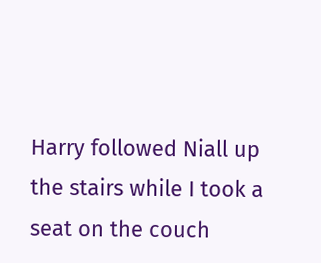Harry followed Niall up the stairs while I took a seat on the couch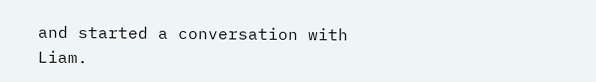and started a conversation with Liam.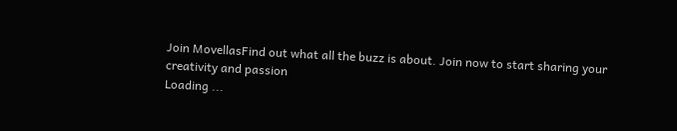Join MovellasFind out what all the buzz is about. Join now to start sharing your creativity and passion
Loading ...